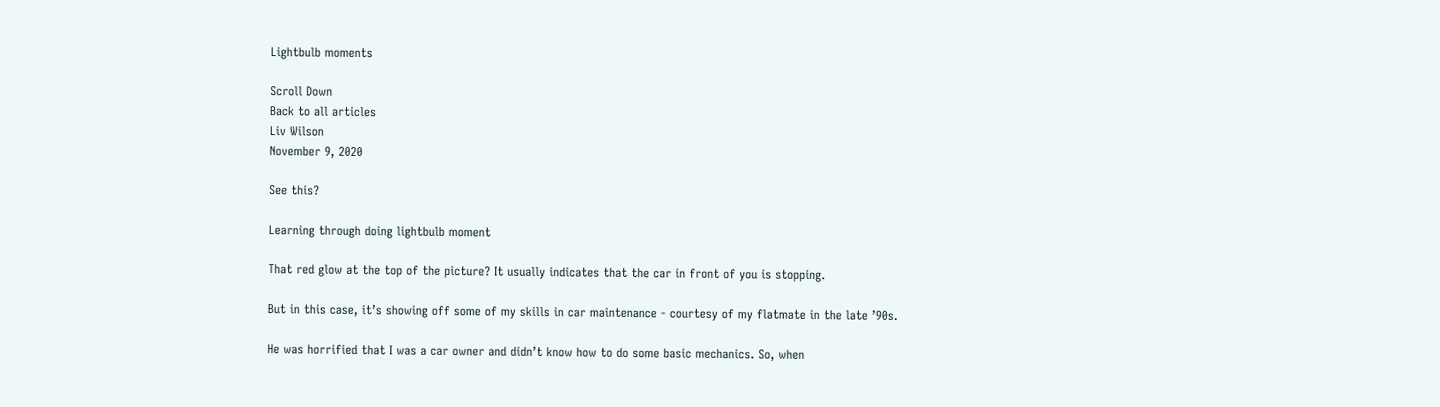Lightbulb moments

Scroll Down
Back to all articles
Liv Wilson
November 9, 2020

See this?

Learning through doing lightbulb moment

That red glow at the top of the picture? It usually indicates that the car in front of you is stopping.

But in this case, it’s showing off some of my skills in car maintenance - courtesy of my flatmate in the late ’90s.

He was horrified that I was a car owner and didn’t know how to do some basic mechanics. So, when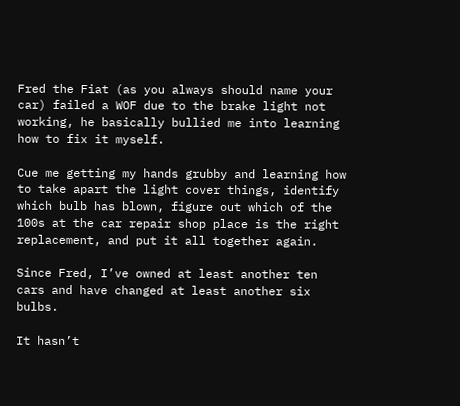Fred the Fiat (as you always should name your car) failed a WOF due to the brake light not working, he basically bullied me into learning how to fix it myself.

Cue me getting my hands grubby and learning how to take apart the light cover things, identify which bulb has blown, figure out which of the 100s at the car repair shop place is the right replacement, and put it all together again.

Since Fred, I’ve owned at least another ten cars and have changed at least another six bulbs.

It hasn’t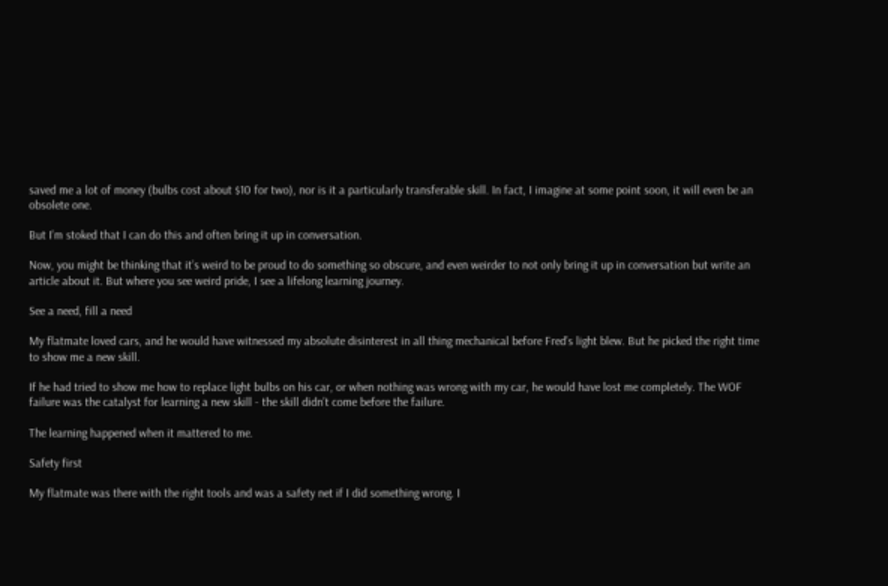saved me a lot of money (bulbs cost about $10 for two), nor is it a particularly transferable skill. In fact, I imagine at some point soon, it will even be an obsolete one.

But I’m stoked that I can do this and often bring it up in conversation.

Now, you might be thinking that it’s weird to be proud to do something so obscure, and even weirder to not only bring it up in conversation but write an article about it. But where you see weird pride, I see a lifelong learning journey.

See a need, fill a need

My flatmate loved cars, and he would have witnessed my absolute disinterest in all thing mechanical before Fred’s light blew. But he picked the right time to show me a new skill.

If he had tried to show me how to replace light bulbs on his car, or when nothing was wrong with my car, he would have lost me completely. The WOF failure was the catalyst for learning a new skill - the skill didn’t come before the failure.

The learning happened when it mattered to me.

Safety first

My flatmate was there with the right tools and was a safety net if I did something wrong. I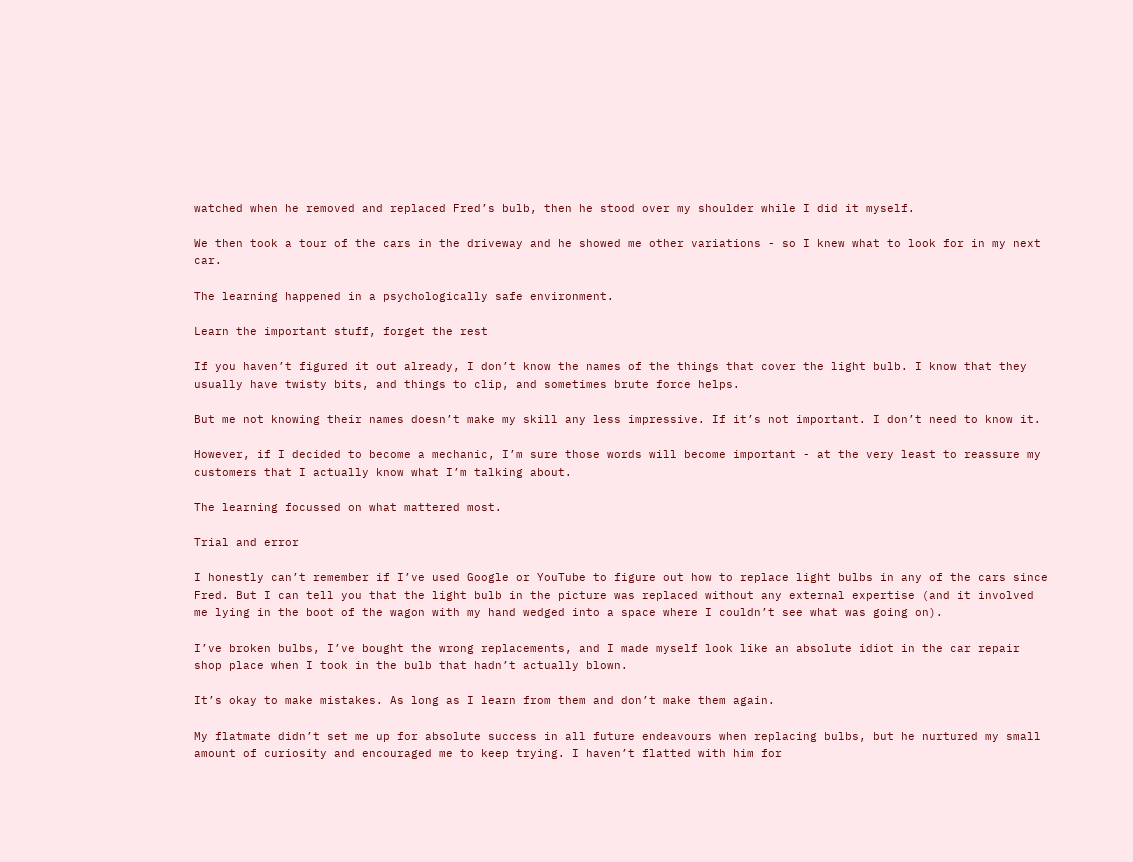watched when he removed and replaced Fred’s bulb, then he stood over my shoulder while I did it myself.

We then took a tour of the cars in the driveway and he showed me other variations - so I knew what to look for in my next car.

The learning happened in a psychologically safe environment.

Learn the important stuff, forget the rest

If you haven’t figured it out already, I don’t know the names of the things that cover the light bulb. I know that they usually have twisty bits, and things to clip, and sometimes brute force helps.

But me not knowing their names doesn’t make my skill any less impressive. If it’s not important. I don’t need to know it.

However, if I decided to become a mechanic, I’m sure those words will become important - at the very least to reassure my customers that I actually know what I’m talking about.

The learning focussed on what mattered most.

Trial and error

I honestly can’t remember if I’ve used Google or YouTube to figure out how to replace light bulbs in any of the cars since Fred. But I can tell you that the light bulb in the picture was replaced without any external expertise (and it involved me lying in the boot of the wagon with my hand wedged into a space where I couldn’t see what was going on).

I’ve broken bulbs, I’ve bought the wrong replacements, and I made myself look like an absolute idiot in the car repair shop place when I took in the bulb that hadn’t actually blown.

It’s okay to make mistakes. As long as I learn from them and don’t make them again.

My flatmate didn’t set me up for absolute success in all future endeavours when replacing bulbs, but he nurtured my small amount of curiosity and encouraged me to keep trying. I haven’t flatted with him for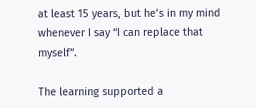at least 15 years, but he’s in my mind whenever I say “I can replace that myself”.

The learning supported a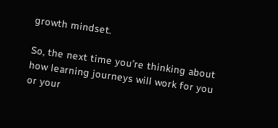growth mindset.

So, the next time you’re thinking about how learning journeys will work for you or your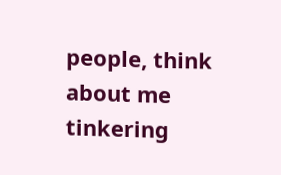people, think about me tinkering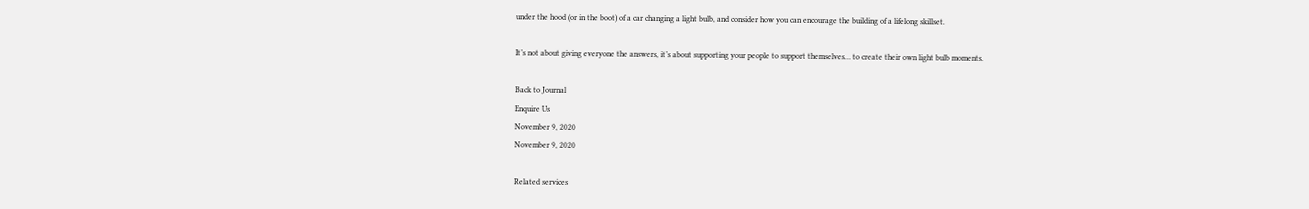under the hood (or in the boot) of a car changing a light bulb, and consider how you can encourage the building of a lifelong skillset.

It’s not about giving everyone the answers, it’s about supporting your people to support themselves… to create their own light bulb moments.

Back to Journal
Enquire Us
November 9, 2020
November 9, 2020

Related services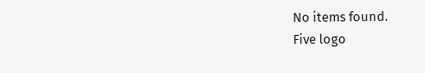No items found.
Five logo